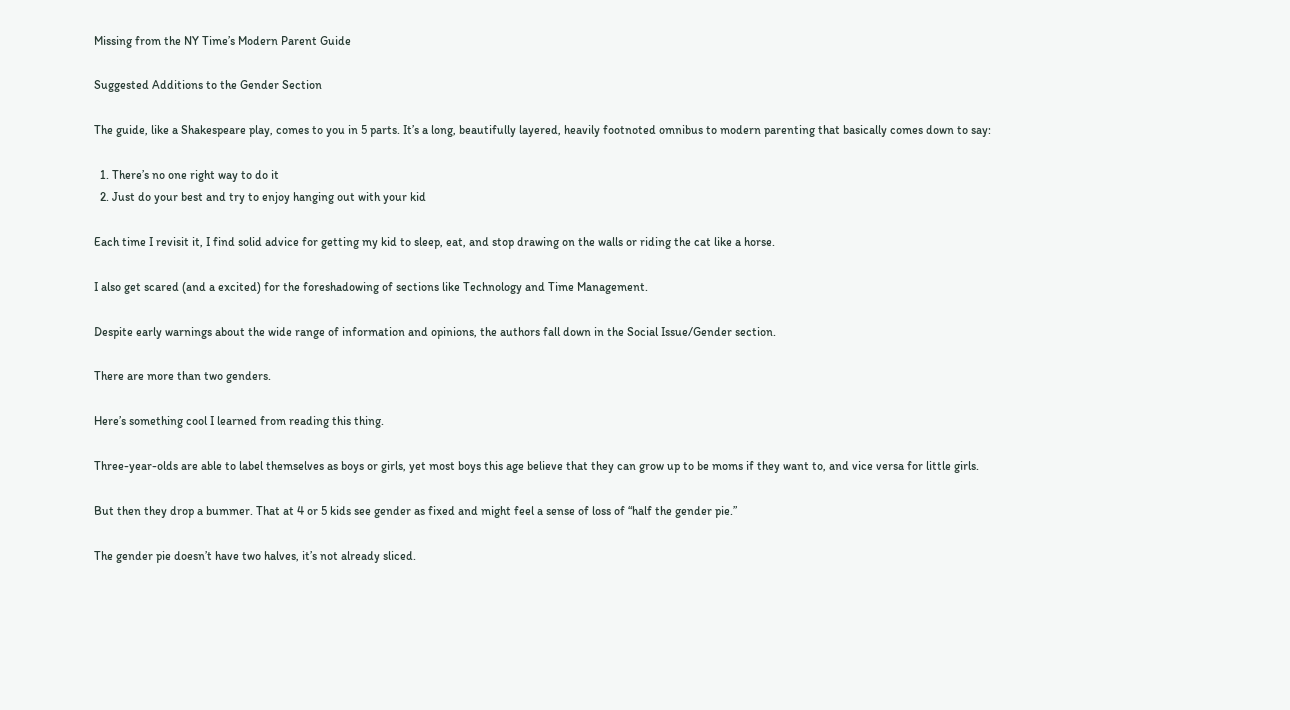Missing from the NY Time’s Modern Parent Guide

Suggested Additions to the Gender Section

The guide, like a Shakespeare play, comes to you in 5 parts. It’s a long, beautifully layered, heavily footnoted omnibus to modern parenting that basically comes down to say:

  1. There’s no one right way to do it
  2. Just do your best and try to enjoy hanging out with your kid

Each time I revisit it, I find solid advice for getting my kid to sleep, eat, and stop drawing on the walls or riding the cat like a horse.

I also get scared (and a excited) for the foreshadowing of sections like Technology and Time Management.

Despite early warnings about the wide range of information and opinions, the authors fall down in the Social Issue/Gender section.

There are more than two genders.

Here’s something cool I learned from reading this thing.

Three-year-olds are able to label themselves as boys or girls, yet most boys this age believe that they can grow up to be moms if they want to, and vice versa for little girls.

But then they drop a bummer. That at 4 or 5 kids see gender as fixed and might feel a sense of loss of “half the gender pie.”

The gender pie doesn’t have two halves, it’s not already sliced.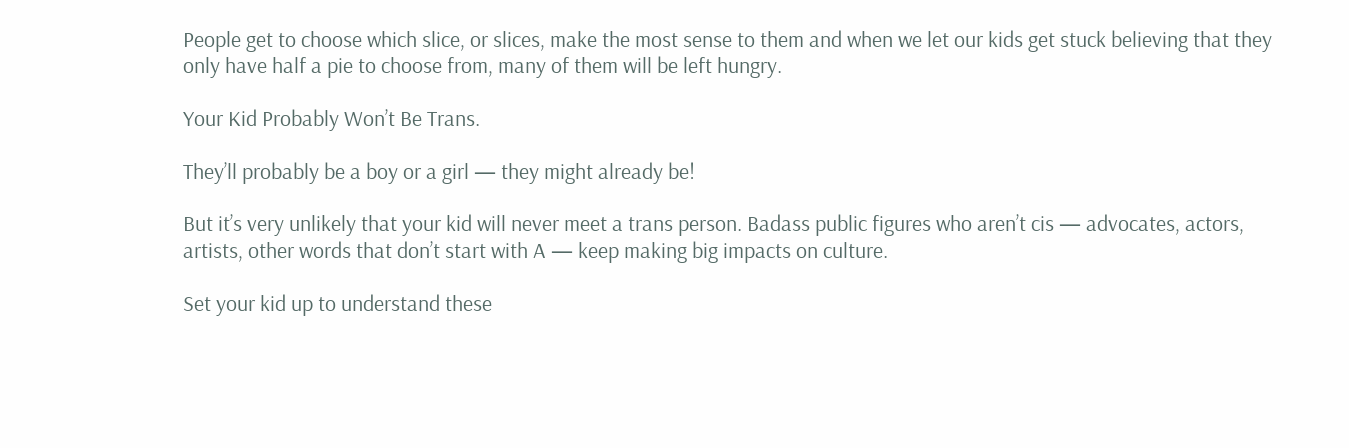People get to choose which slice, or slices, make the most sense to them and when we let our kids get stuck believing that they only have half a pie to choose from, many of them will be left hungry.

Your Kid Probably Won’t Be Trans.

They’ll probably be a boy or a girl — they might already be!

But it’s very unlikely that your kid will never meet a trans person. Badass public figures who aren’t cis — advocates, actors, artists, other words that don’t start with A — keep making big impacts on culture.

Set your kid up to understand these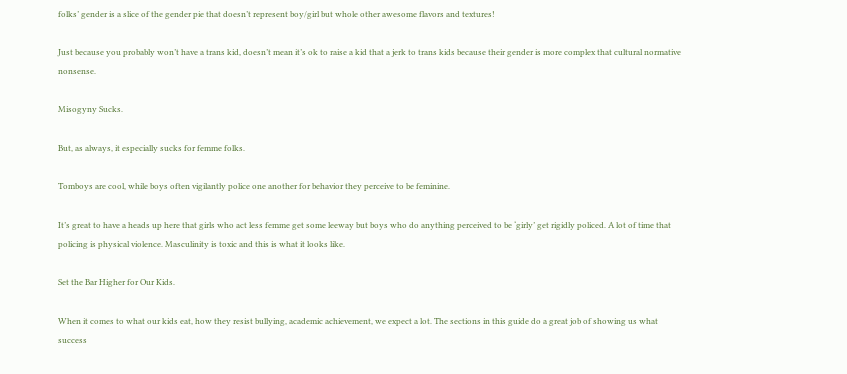folks’ gender is a slice of the gender pie that doesn’t represent boy/girl but whole other awesome flavors and textures!

Just because you probably won’t have a trans kid, doesn’t mean it’s ok to raise a kid that a jerk to trans kids because their gender is more complex that cultural normative nonsense.

Misogyny Sucks.

But, as always, it especially sucks for femme folks.

Tomboys are cool, while boys often vigilantly police one another for behavior they perceive to be feminine.

It’s great to have a heads up here that girls who act less femme get some leeway but boys who do anything perceived to be ‘girly’ get rigidly policed. A lot of time that policing is physical violence. Masculinity is toxic and this is what it looks like.

Set the Bar Higher for Our Kids.

When it comes to what our kids eat, how they resist bullying, academic achievement, we expect a lot. The sections in this guide do a great job of showing us what success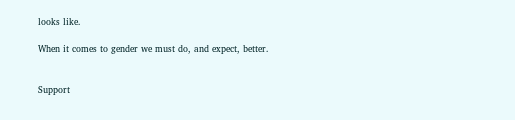looks like.

When it comes to gender we must do, and expect, better.


Support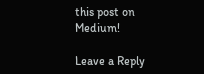this post on Medium!

Leave a Reply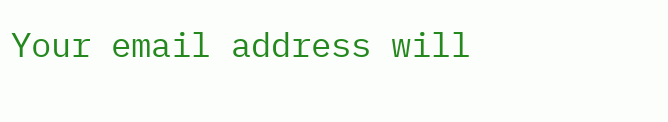Your email address will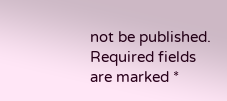not be published. Required fields are marked *